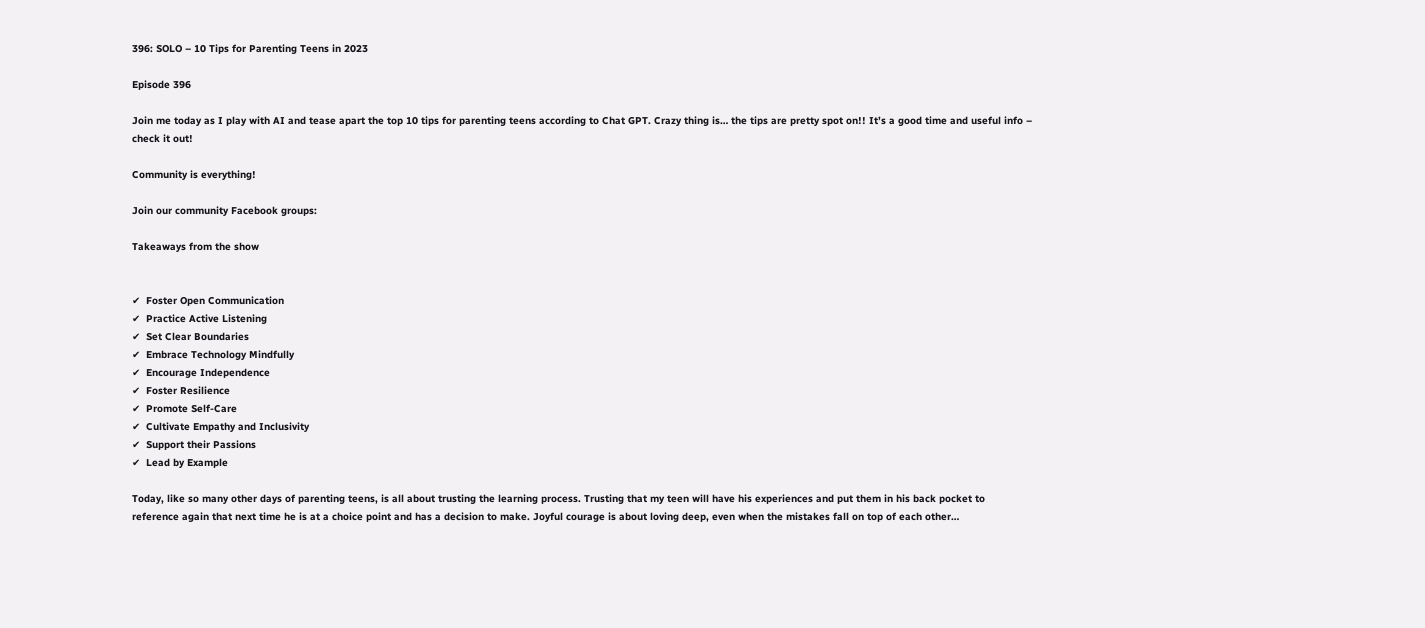396: SOLO – 10 Tips for Parenting Teens in 2023

Episode 396

Join me today as I play with AI and tease apart the top 10 tips for parenting teens according to Chat GPT. Crazy thing is… the tips are pretty spot on!! It’s a good time and useful info – check it out!

Community is everything!

Join our community Facebook groups:

Takeaways from the show


✔  Foster Open Communication
✔  Practice Active Listening
✔  Set Clear Boundaries
✔  Embrace Technology Mindfully
✔  Encourage Independence
✔  Foster Resilience
✔  Promote Self-Care
✔  Cultivate Empathy and Inclusivity
✔  Support their Passions
✔  Lead by Example

Today, like so many other days of parenting teens, is all about trusting the learning process. Trusting that my teen will have his experiences and put them in his back pocket to reference again that next time he is at a choice point and has a decision to make. Joyful courage is about loving deep, even when the mistakes fall on top of each other…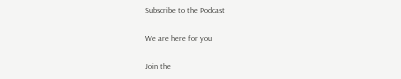Subscribe to the Podcast

We are here for you

Join the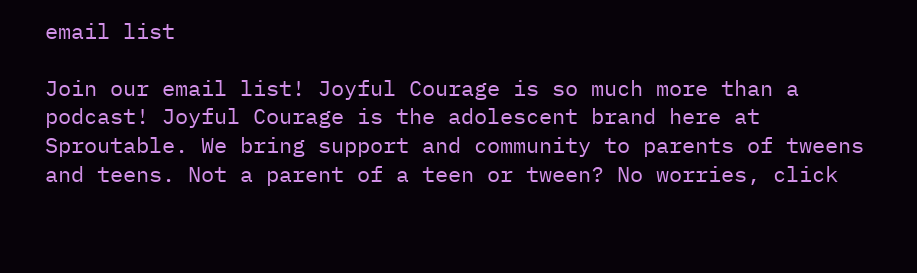email list

Join our email list! Joyful Courage is so much more than a podcast! Joyful Courage is the adolescent brand here at Sproutable. We bring support and community to parents of tweens and teens. Not a parent of a teen or tween? No worries, click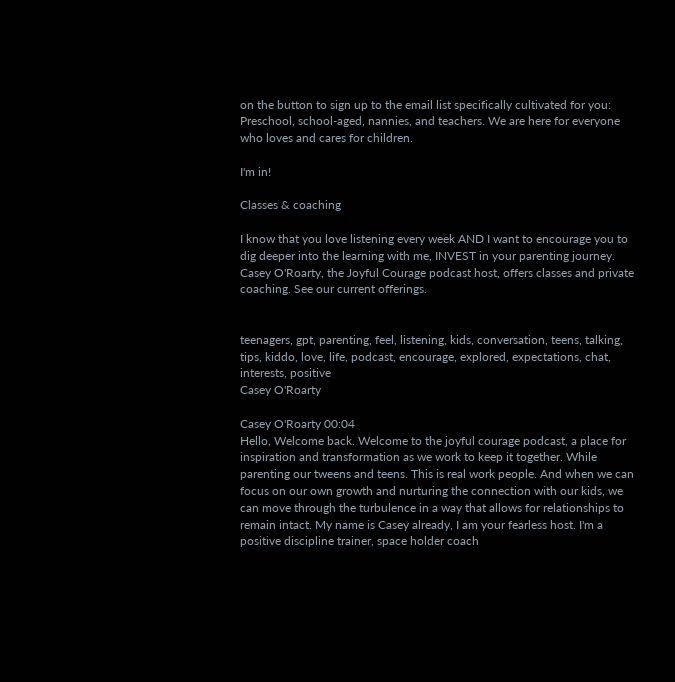on the button to sign up to the email list specifically cultivated for you: Preschool, school-aged, nannies, and teachers. We are here for everyone who loves and cares for children.

I'm in!

Classes & coaching

I know that you love listening every week AND I want to encourage you to dig deeper into the learning with me, INVEST in your parenting journey. Casey O'Roarty, the Joyful Courage podcast host, offers classes and private coaching. See our current offerings.


teenagers, gpt, parenting, feel, listening, kids, conversation, teens, talking, tips, kiddo, love, life, podcast, encourage, explored, expectations, chat, interests, positive
Casey O'Roarty

Casey O'Roarty 00:04
Hello, Welcome back. Welcome to the joyful courage podcast, a place for inspiration and transformation as we work to keep it together. While parenting our tweens and teens. This is real work people. And when we can focus on our own growth and nurturing the connection with our kids, we can move through the turbulence in a way that allows for relationships to remain intact. My name is Casey already, I am your fearless host. I'm a positive discipline trainer, space holder coach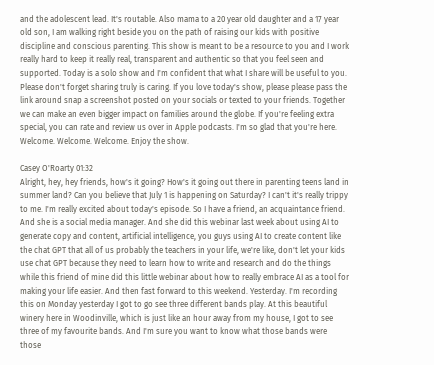and the adolescent lead. It's routable. Also mama to a 20 year old daughter and a 17 year old son, I am walking right beside you on the path of raising our kids with positive discipline and conscious parenting. This show is meant to be a resource to you and I work really hard to keep it really real, transparent and authentic so that you feel seen and supported. Today is a solo show and I'm confident that what I share will be useful to you. Please don't forget sharing truly is caring. If you love today's show, please please pass the link around snap a screenshot posted on your socials or texted to your friends. Together we can make an even bigger impact on families around the globe. If you're feeling extra special, you can rate and review us over in Apple podcasts. I'm so glad that you're here. Welcome. Welcome. Welcome. Enjoy the show.

Casey O'Roarty 01:32
Alright, hey, hey friends, how's it going? How's it going out there in parenting teens land in summer land? Can you believe that July 1 is happening on Saturday? I can't it's really trippy to me. I'm really excited about today's episode. So I have a friend, an acquaintance friend. And she is a social media manager. And she did this webinar last week about using AI to generate copy and content, artificial intelligence, you guys using AI to create content like the chat GPT that all of us probably the teachers in your life, we're like, don't let your kids use chat GPT because they need to learn how to write and research and do the things while this friend of mine did this little webinar about how to really embrace AI as a tool for making your life easier. And then fast forward to this weekend. Yesterday. I'm recording this on Monday yesterday I got to go see three different bands play. At this beautiful winery here in Woodinville, which is just like an hour away from my house, I got to see three of my favourite bands. And I'm sure you want to know what those bands were those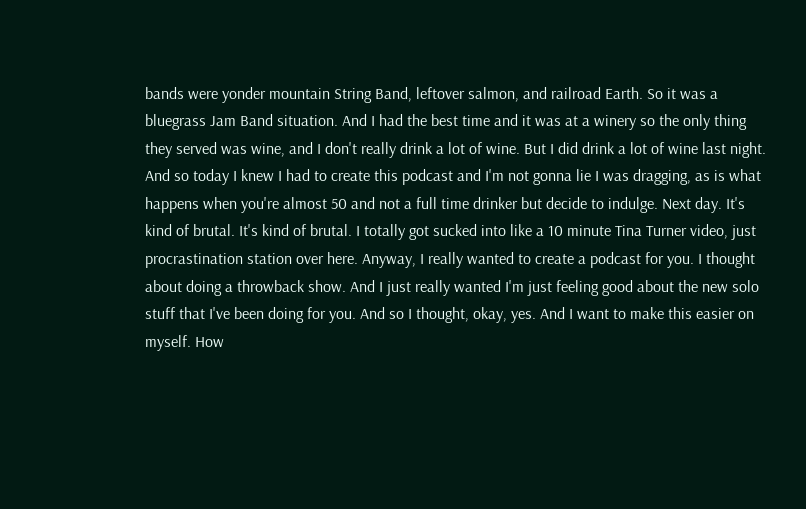bands were yonder mountain String Band, leftover salmon, and railroad Earth. So it was a bluegrass Jam Band situation. And I had the best time and it was at a winery so the only thing they served was wine, and I don't really drink a lot of wine. But I did drink a lot of wine last night. And so today I knew I had to create this podcast and I'm not gonna lie I was dragging, as is what happens when you're almost 50 and not a full time drinker but decide to indulge. Next day. It's kind of brutal. It's kind of brutal. I totally got sucked into like a 10 minute Tina Turner video, just procrastination station over here. Anyway, I really wanted to create a podcast for you. I thought about doing a throwback show. And I just really wanted I'm just feeling good about the new solo stuff that I've been doing for you. And so I thought, okay, yes. And I want to make this easier on myself. How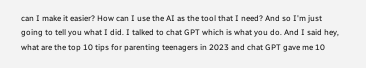can I make it easier? How can I use the AI as the tool that I need? And so I'm just going to tell you what I did. I talked to chat GPT which is what you do. And I said hey, what are the top 10 tips for parenting teenagers in 2023 and chat GPT gave me 10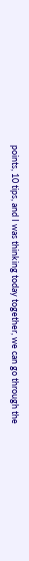points, 10 tips, and I was thinking today together, we can go through the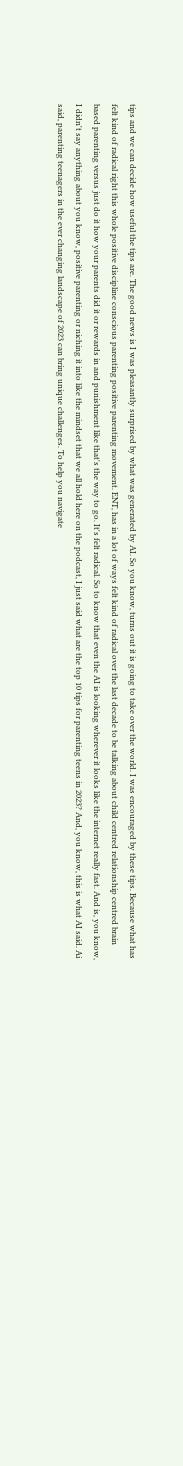tips and we can decide how useful the tips are. The good news is I was pleasantly surprised by what was generated by AI. So you know, turns out it is going to take over the world. I was encouraged by these tips. Because what has felt kind of radical right this whole positive discipline conscious parenting positive parenting movement. ENT, has in a lot of ways felt kind of radical over the last decade to be talking about child centred relationship centred brain based parenting versus just do it how your parents did it or rewards in and punishment like that's the way to go. It's felt radical. So to know that even the AI is looking wherever it looks like the internet really fast. And is, you know, I didn't say anything about you know, positive parenting or niching it into like the mindset that we all hold here on the podcast, I just said what are the top 10 tips for parenting teens in 2023? And, you know, this is what AI said. Ai said, parenting teenagers in the ever changing landscape of 2023 can bring unique challenges. To help you navigate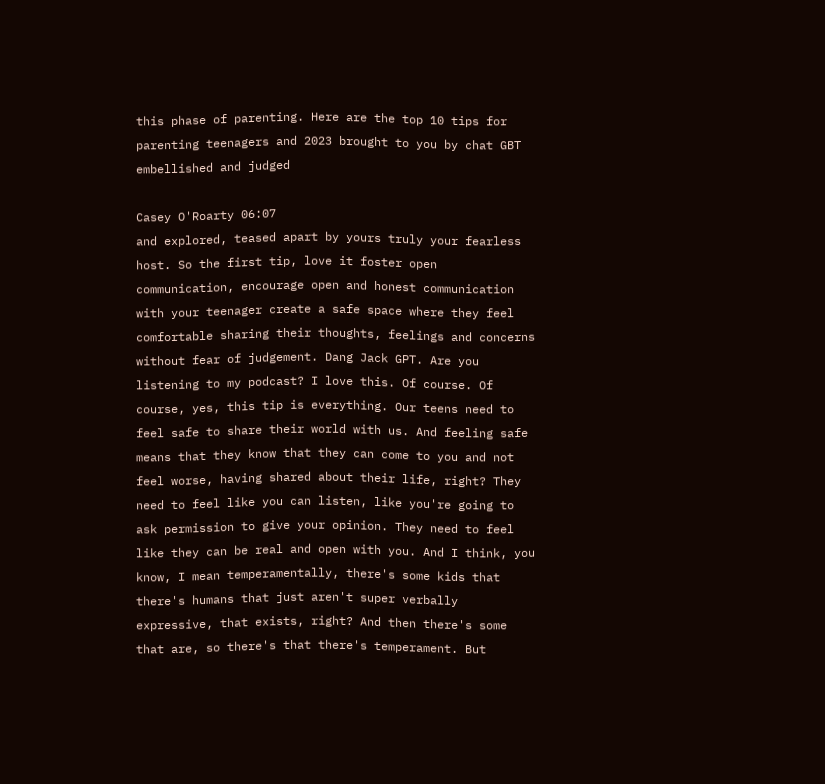this phase of parenting. Here are the top 10 tips for parenting teenagers and 2023 brought to you by chat GBT embellished and judged

Casey O'Roarty 06:07
and explored, teased apart by yours truly your fearless host. So the first tip, love it foster open communication, encourage open and honest communication with your teenager create a safe space where they feel comfortable sharing their thoughts, feelings and concerns without fear of judgement. Dang Jack GPT. Are you listening to my podcast? I love this. Of course. Of course, yes, this tip is everything. Our teens need to feel safe to share their world with us. And feeling safe means that they know that they can come to you and not feel worse, having shared about their life, right? They need to feel like you can listen, like you're going to ask permission to give your opinion. They need to feel like they can be real and open with you. And I think, you know, I mean temperamentally, there's some kids that there's humans that just aren't super verbally expressive, that exists, right? And then there's some that are, so there's that there's temperament. But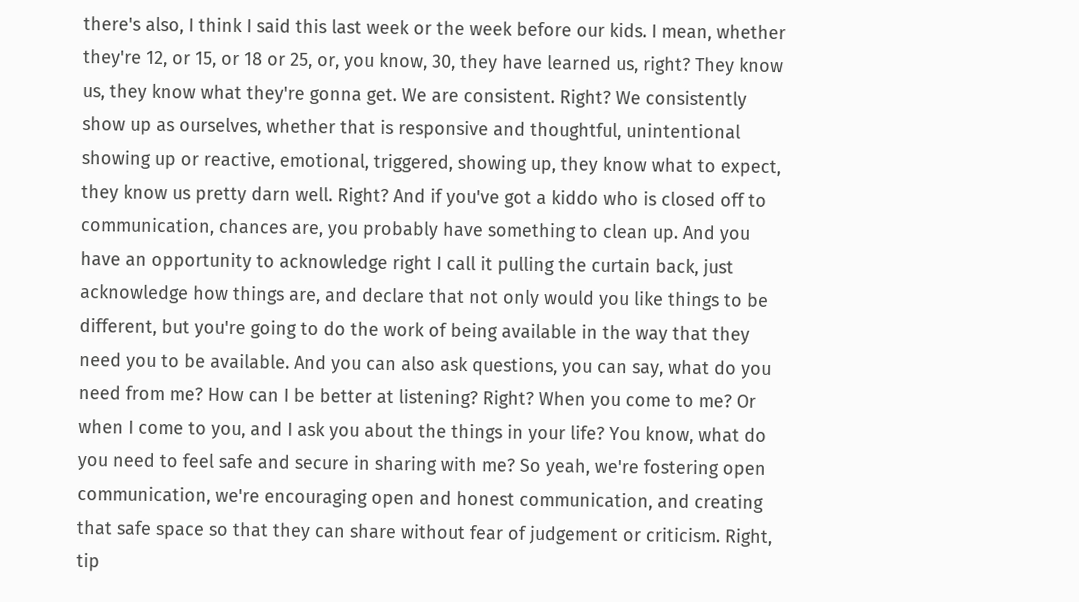there's also, I think I said this last week or the week before our kids. I mean, whether they're 12, or 15, or 18 or 25, or, you know, 30, they have learned us, right? They know us, they know what they're gonna get. We are consistent. Right? We consistently show up as ourselves, whether that is responsive and thoughtful, unintentional showing up or reactive, emotional, triggered, showing up, they know what to expect, they know us pretty darn well. Right? And if you've got a kiddo who is closed off to communication, chances are, you probably have something to clean up. And you have an opportunity to acknowledge right I call it pulling the curtain back, just acknowledge how things are, and declare that not only would you like things to be different, but you're going to do the work of being available in the way that they need you to be available. And you can also ask questions, you can say, what do you need from me? How can I be better at listening? Right? When you come to me? Or when I come to you, and I ask you about the things in your life? You know, what do you need to feel safe and secure in sharing with me? So yeah, we're fostering open communication, we're encouraging open and honest communication, and creating that safe space so that they can share without fear of judgement or criticism. Right, tip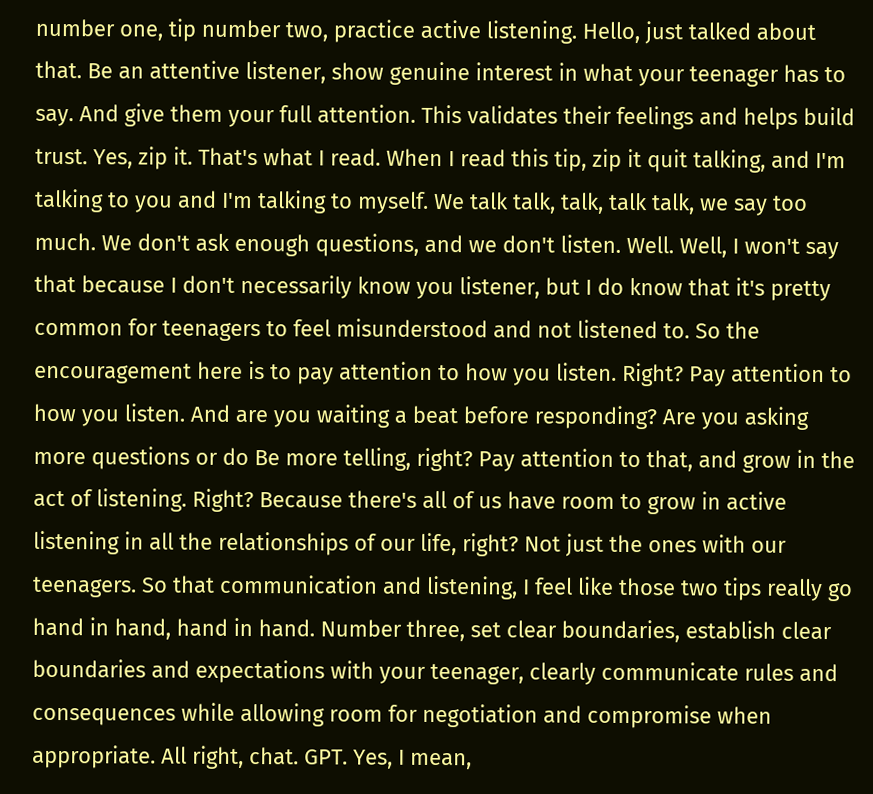number one, tip number two, practice active listening. Hello, just talked about that. Be an attentive listener, show genuine interest in what your teenager has to say. And give them your full attention. This validates their feelings and helps build trust. Yes, zip it. That's what I read. When I read this tip, zip it quit talking, and I'm talking to you and I'm talking to myself. We talk talk, talk, talk talk, we say too much. We don't ask enough questions, and we don't listen. Well. Well, I won't say that because I don't necessarily know you listener, but I do know that it's pretty common for teenagers to feel misunderstood and not listened to. So the encouragement here is to pay attention to how you listen. Right? Pay attention to how you listen. And are you waiting a beat before responding? Are you asking more questions or do Be more telling, right? Pay attention to that, and grow in the act of listening. Right? Because there's all of us have room to grow in active listening in all the relationships of our life, right? Not just the ones with our teenagers. So that communication and listening, I feel like those two tips really go hand in hand, hand in hand. Number three, set clear boundaries, establish clear boundaries and expectations with your teenager, clearly communicate rules and consequences while allowing room for negotiation and compromise when appropriate. All right, chat. GPT. Yes, I mean,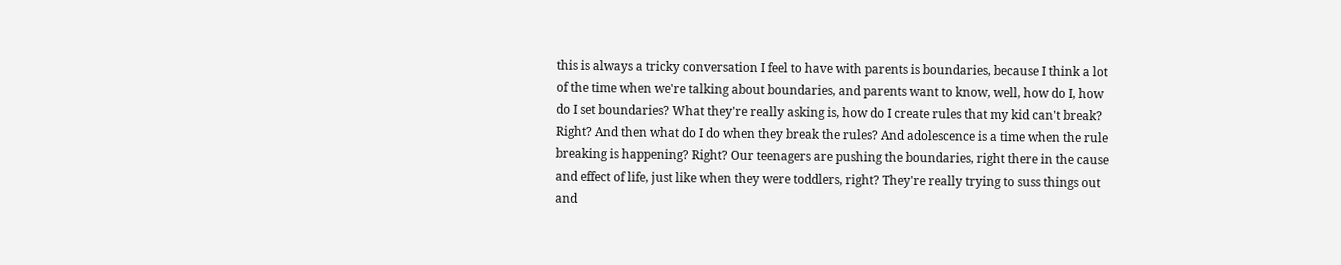this is always a tricky conversation I feel to have with parents is boundaries, because I think a lot of the time when we're talking about boundaries, and parents want to know, well, how do I, how do I set boundaries? What they're really asking is, how do I create rules that my kid can't break? Right? And then what do I do when they break the rules? And adolescence is a time when the rule breaking is happening? Right? Our teenagers are pushing the boundaries, right there in the cause and effect of life, just like when they were toddlers, right? They're really trying to suss things out and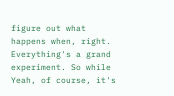figure out what happens when, right. Everything's a grand experiment. So while Yeah, of course, it's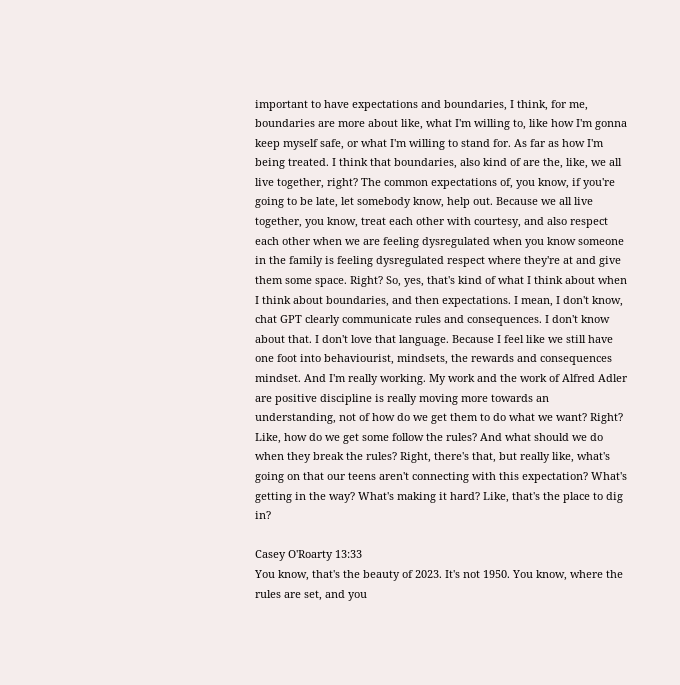important to have expectations and boundaries, I think, for me, boundaries are more about like, what I'm willing to, like how I'm gonna keep myself safe, or what I'm willing to stand for. As far as how I'm being treated. I think that boundaries, also kind of are the, like, we all live together, right? The common expectations of, you know, if you're going to be late, let somebody know, help out. Because we all live together, you know, treat each other with courtesy, and also respect each other when we are feeling dysregulated when you know someone in the family is feeling dysregulated respect where they're at and give them some space. Right? So, yes, that's kind of what I think about when I think about boundaries, and then expectations. I mean, I don't know, chat GPT clearly communicate rules and consequences. I don't know about that. I don't love that language. Because I feel like we still have one foot into behaviourist, mindsets, the rewards and consequences mindset. And I'm really working. My work and the work of Alfred Adler are positive discipline is really moving more towards an understanding, not of how do we get them to do what we want? Right? Like, how do we get some follow the rules? And what should we do when they break the rules? Right, there's that, but really like, what's going on that our teens aren't connecting with this expectation? What's getting in the way? What's making it hard? Like, that's the place to dig in?

Casey O'Roarty 13:33
You know, that's the beauty of 2023. It's not 1950. You know, where the rules are set, and you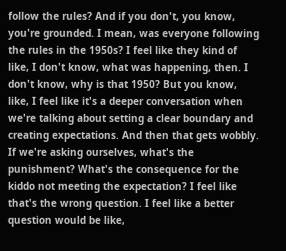follow the rules? And if you don't, you know, you're grounded. I mean, was everyone following the rules in the 1950s? I feel like they kind of like, I don't know, what was happening, then. I don't know, why is that 1950? But you know, like, I feel like it's a deeper conversation when we're talking about setting a clear boundary and creating expectations. And then that gets wobbly. If we're asking ourselves, what's the punishment? What's the consequence for the kiddo not meeting the expectation? I feel like that's the wrong question. I feel like a better question would be like,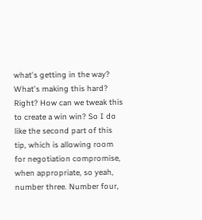what's getting in the way? What's making this hard? Right? How can we tweak this to create a win win? So I do like the second part of this tip, which is allowing room for negotiation compromise, when appropriate, so yeah, number three. Number four,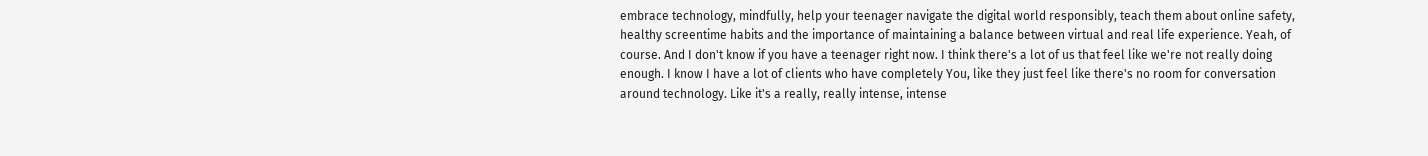embrace technology, mindfully, help your teenager navigate the digital world responsibly, teach them about online safety, healthy screentime habits and the importance of maintaining a balance between virtual and real life experience. Yeah, of course. And I don't know if you have a teenager right now. I think there's a lot of us that feel like we're not really doing enough. I know I have a lot of clients who have completely You, like they just feel like there's no room for conversation around technology. Like it's a really, really intense, intense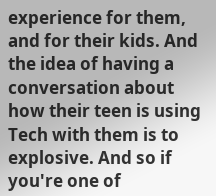experience for them, and for their kids. And the idea of having a conversation about how their teen is using Tech with them is to explosive. And so if you're one of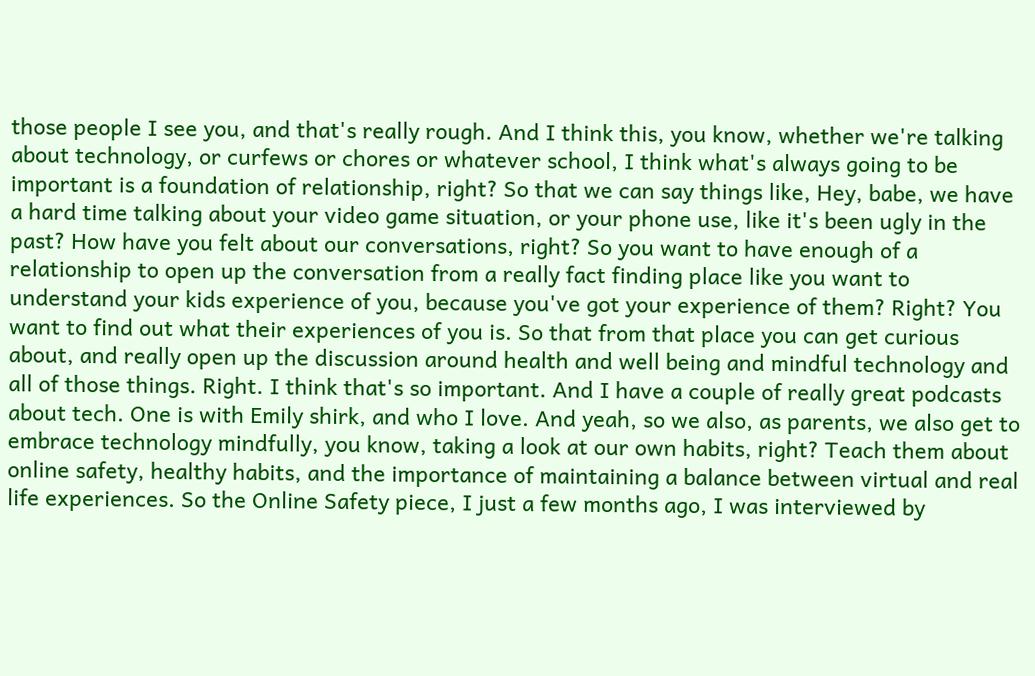those people I see you, and that's really rough. And I think this, you know, whether we're talking about technology, or curfews or chores or whatever school, I think what's always going to be important is a foundation of relationship, right? So that we can say things like, Hey, babe, we have a hard time talking about your video game situation, or your phone use, like it's been ugly in the past? How have you felt about our conversations, right? So you want to have enough of a relationship to open up the conversation from a really fact finding place like you want to understand your kids experience of you, because you've got your experience of them? Right? You want to find out what their experiences of you is. So that from that place you can get curious about, and really open up the discussion around health and well being and mindful technology and all of those things. Right. I think that's so important. And I have a couple of really great podcasts about tech. One is with Emily shirk, and who I love. And yeah, so we also, as parents, we also get to embrace technology mindfully, you know, taking a look at our own habits, right? Teach them about online safety, healthy habits, and the importance of maintaining a balance between virtual and real life experiences. So the Online Safety piece, I just a few months ago, I was interviewed by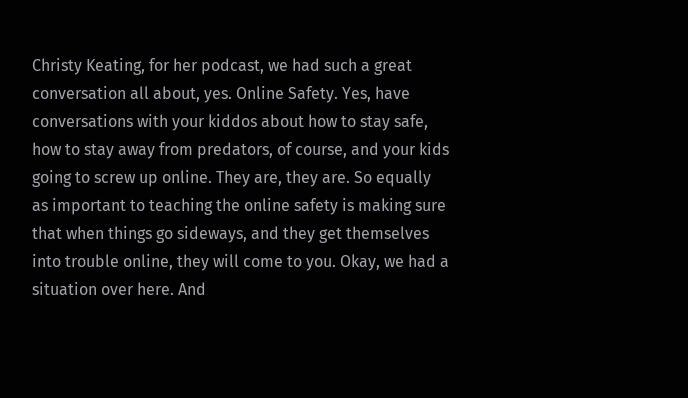Christy Keating, for her podcast, we had such a great conversation all about, yes. Online Safety. Yes, have conversations with your kiddos about how to stay safe, how to stay away from predators, of course, and your kids going to screw up online. They are, they are. So equally as important to teaching the online safety is making sure that when things go sideways, and they get themselves into trouble online, they will come to you. Okay, we had a situation over here. And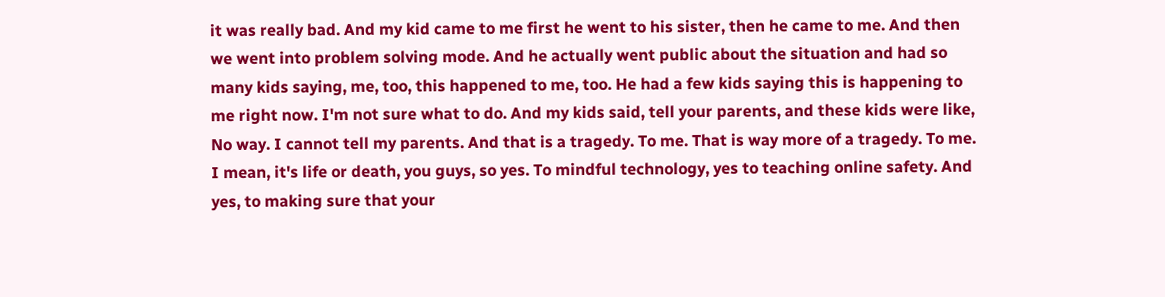it was really bad. And my kid came to me first he went to his sister, then he came to me. And then we went into problem solving mode. And he actually went public about the situation and had so many kids saying, me, too, this happened to me, too. He had a few kids saying this is happening to me right now. I'm not sure what to do. And my kids said, tell your parents, and these kids were like, No way. I cannot tell my parents. And that is a tragedy. To me. That is way more of a tragedy. To me. I mean, it's life or death, you guys, so yes. To mindful technology, yes to teaching online safety. And yes, to making sure that your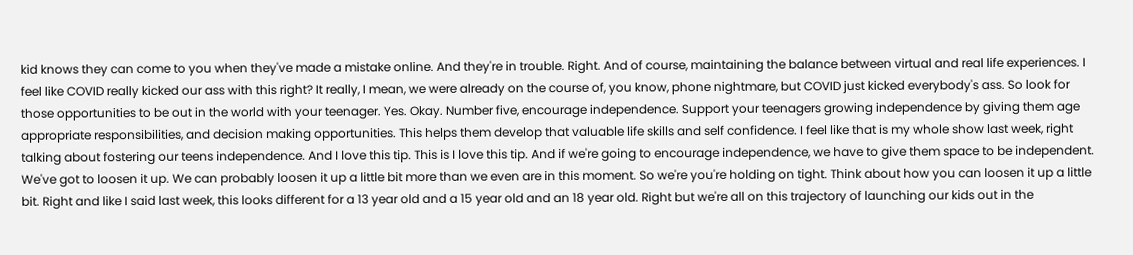kid knows they can come to you when they've made a mistake online. And they're in trouble. Right. And of course, maintaining the balance between virtual and real life experiences. I feel like COVID really kicked our ass with this right? It really, I mean, we were already on the course of, you know, phone nightmare, but COVID just kicked everybody's ass. So look for those opportunities to be out in the world with your teenager. Yes. Okay. Number five, encourage independence. Support your teenagers growing independence by giving them age appropriate responsibilities, and decision making opportunities. This helps them develop that valuable life skills and self confidence. I feel like that is my whole show last week, right talking about fostering our teens independence. And I love this tip. This is I love this tip. And if we're going to encourage independence, we have to give them space to be independent. We've got to loosen it up. We can probably loosen it up a little bit more than we even are in this moment. So we're you're holding on tight. Think about how you can loosen it up a little bit. Right and like I said last week, this looks different for a 13 year old and a 15 year old and an 18 year old. Right but we're all on this trajectory of launching our kids out in the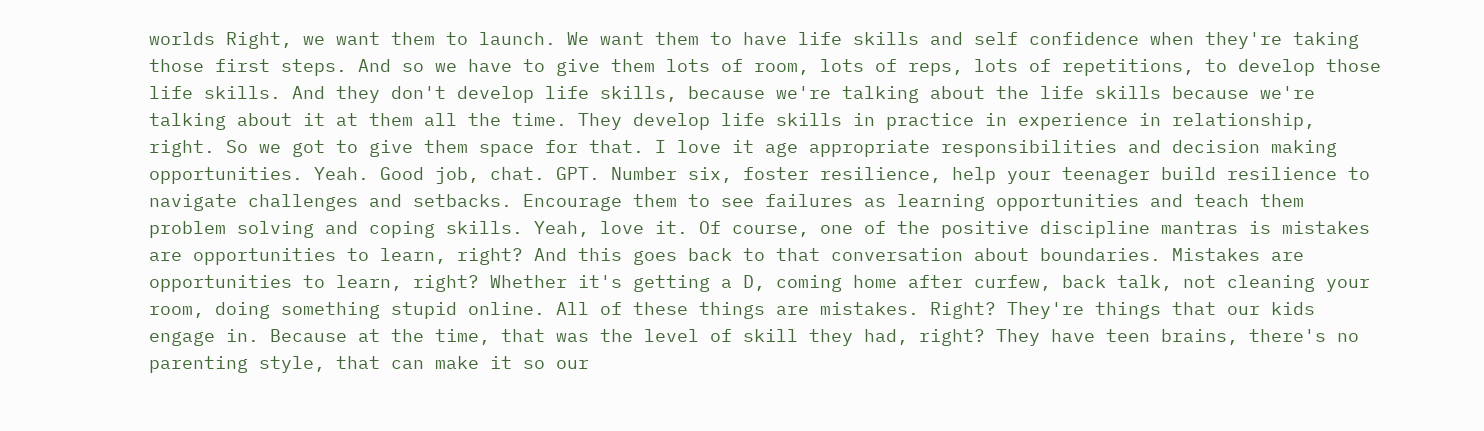worlds Right, we want them to launch. We want them to have life skills and self confidence when they're taking those first steps. And so we have to give them lots of room, lots of reps, lots of repetitions, to develop those life skills. And they don't develop life skills, because we're talking about the life skills because we're talking about it at them all the time. They develop life skills in practice in experience in relationship, right. So we got to give them space for that. I love it age appropriate responsibilities and decision making opportunities. Yeah. Good job, chat. GPT. Number six, foster resilience, help your teenager build resilience to navigate challenges and setbacks. Encourage them to see failures as learning opportunities and teach them problem solving and coping skills. Yeah, love it. Of course, one of the positive discipline mantras is mistakes are opportunities to learn, right? And this goes back to that conversation about boundaries. Mistakes are opportunities to learn, right? Whether it's getting a D, coming home after curfew, back talk, not cleaning your room, doing something stupid online. All of these things are mistakes. Right? They're things that our kids engage in. Because at the time, that was the level of skill they had, right? They have teen brains, there's no parenting style, that can make it so our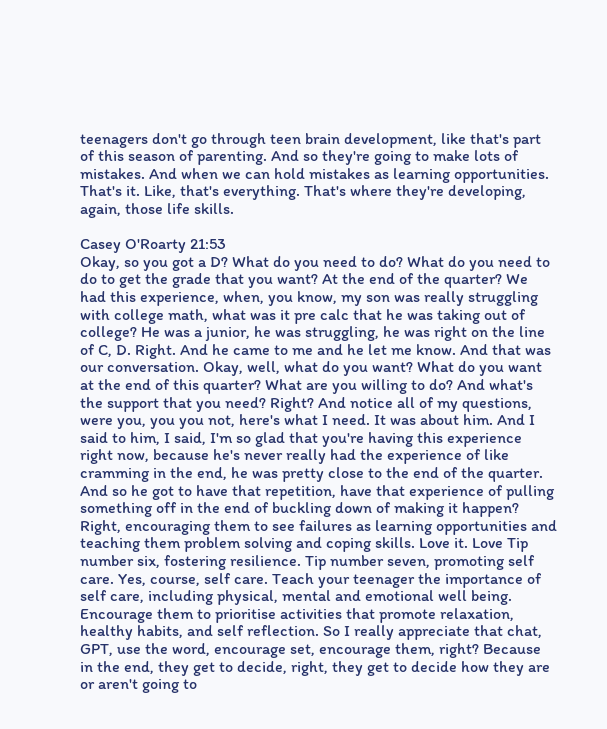teenagers don't go through teen brain development, like that's part of this season of parenting. And so they're going to make lots of mistakes. And when we can hold mistakes as learning opportunities. That's it. Like, that's everything. That's where they're developing, again, those life skills.

Casey O'Roarty 21:53
Okay, so you got a D? What do you need to do? What do you need to do to get the grade that you want? At the end of the quarter? We had this experience, when, you know, my son was really struggling with college math, what was it pre calc that he was taking out of college? He was a junior, he was struggling, he was right on the line of C, D. Right. And he came to me and he let me know. And that was our conversation. Okay, well, what do you want? What do you want at the end of this quarter? What are you willing to do? And what's the support that you need? Right? And notice all of my questions, were you, you you not, here's what I need. It was about him. And I said to him, I said, I'm so glad that you're having this experience right now, because he's never really had the experience of like cramming in the end, he was pretty close to the end of the quarter. And so he got to have that repetition, have that experience of pulling something off in the end of buckling down of making it happen? Right, encouraging them to see failures as learning opportunities and teaching them problem solving and coping skills. Love it. Love Tip number six, fostering resilience. Tip number seven, promoting self care. Yes, course, self care. Teach your teenager the importance of self care, including physical, mental and emotional well being. Encourage them to prioritise activities that promote relaxation, healthy habits, and self reflection. So I really appreciate that chat, GPT, use the word, encourage set, encourage them, right? Because in the end, they get to decide, right, they get to decide how they are or aren't going to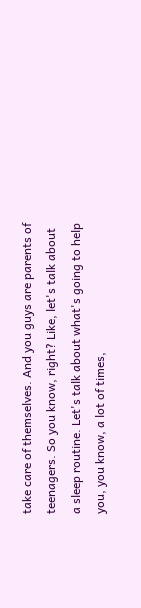take care of themselves. And you guys are parents of teenagers. So you know, right? Like, let's talk about a sleep routine. Let's talk about what's going to help you, you know, a lot of times,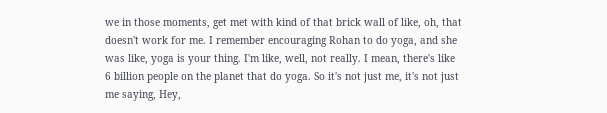we in those moments, get met with kind of that brick wall of like, oh, that doesn't work for me. I remember encouraging Rohan to do yoga, and she was like, yoga is your thing. I'm like, well, not really. I mean, there's like 6 billion people on the planet that do yoga. So it's not just me, it's not just me saying, Hey,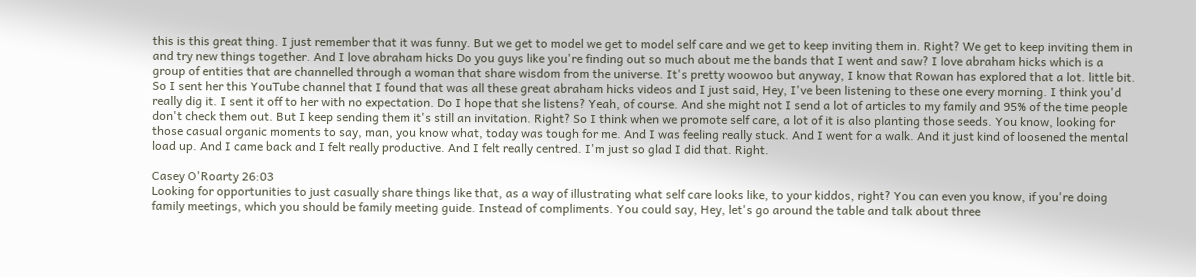this is this great thing. I just remember that it was funny. But we get to model we get to model self care and we get to keep inviting them in. Right? We get to keep inviting them in and try new things together. And I love abraham hicks Do you guys like you're finding out so much about me the bands that I went and saw? I love abraham hicks which is a group of entities that are channelled through a woman that share wisdom from the universe. It's pretty woowoo but anyway, I know that Rowan has explored that a lot. little bit. So I sent her this YouTube channel that I found that was all these great abraham hicks videos and I just said, Hey, I've been listening to these one every morning. I think you'd really dig it. I sent it off to her with no expectation. Do I hope that she listens? Yeah, of course. And she might not I send a lot of articles to my family and 95% of the time people don't check them out. But I keep sending them it's still an invitation. Right? So I think when we promote self care, a lot of it is also planting those seeds. You know, looking for those casual organic moments to say, man, you know what, today was tough for me. And I was feeling really stuck. And I went for a walk. And it just kind of loosened the mental load up. And I came back and I felt really productive. And I felt really centred. I'm just so glad I did that. Right.

Casey O'Roarty 26:03
Looking for opportunities to just casually share things like that, as a way of illustrating what self care looks like, to your kiddos, right? You can even you know, if you're doing family meetings, which you should be family meeting guide. Instead of compliments. You could say, Hey, let's go around the table and talk about three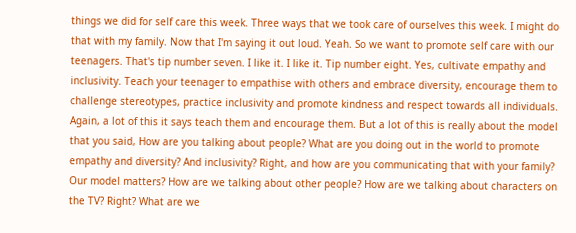things we did for self care this week. Three ways that we took care of ourselves this week. I might do that with my family. Now that I'm saying it out loud. Yeah. So we want to promote self care with our teenagers. That's tip number seven. I like it. I like it. Tip number eight. Yes, cultivate empathy and inclusivity. Teach your teenager to empathise with others and embrace diversity, encourage them to challenge stereotypes, practice inclusivity and promote kindness and respect towards all individuals. Again, a lot of this it says teach them and encourage them. But a lot of this is really about the model that you said, How are you talking about people? What are you doing out in the world to promote empathy and diversity? And inclusivity? Right, and how are you communicating that with your family? Our model matters? How are we talking about other people? How are we talking about characters on the TV? Right? What are we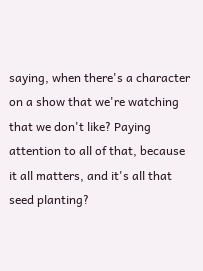saying, when there's a character on a show that we're watching that we don't like? Paying attention to all of that, because it all matters, and it's all that seed planting?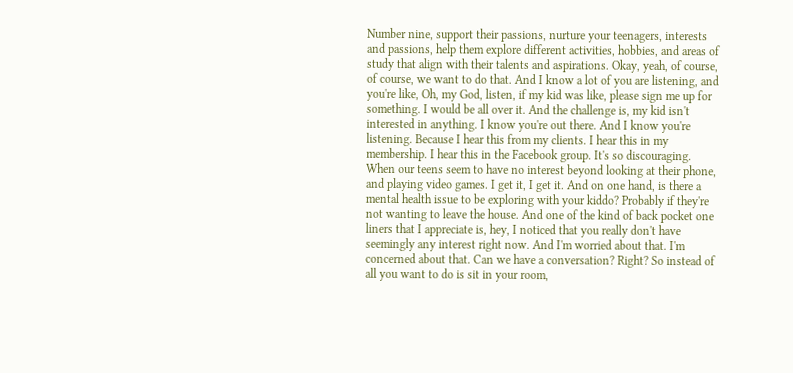Number nine, support their passions, nurture your teenagers, interests and passions, help them explore different activities, hobbies, and areas of study that align with their talents and aspirations. Okay, yeah, of course, of course, we want to do that. And I know a lot of you are listening, and you're like, Oh, my God, listen, if my kid was like, please sign me up for something. I would be all over it. And the challenge is, my kid isn't interested in anything. I know you're out there. And I know you're listening. Because I hear this from my clients. I hear this in my membership. I hear this in the Facebook group. It's so discouraging. When our teens seem to have no interest beyond looking at their phone, and playing video games. I get it, I get it. And on one hand, is there a mental health issue to be exploring with your kiddo? Probably if they're not wanting to leave the house. And one of the kind of back pocket one liners that I appreciate is, hey, I noticed that you really don't have seemingly any interest right now. And I'm worried about that. I'm concerned about that. Can we have a conversation? Right? So instead of all you want to do is sit in your room,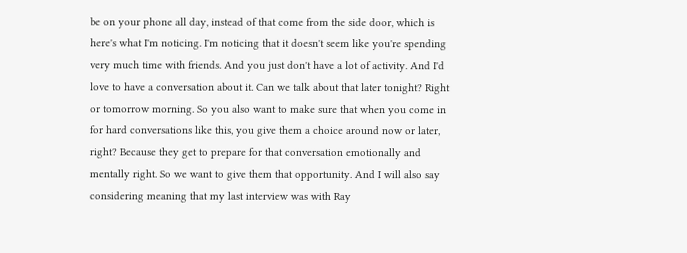be on your phone all day, instead of that come from the side door, which is here's what I'm noticing. I'm noticing that it doesn't seem like you're spending very much time with friends. And you just don't have a lot of activity. And I'd love to have a conversation about it. Can we talk about that later tonight? Right or tomorrow morning. So you also want to make sure that when you come in for hard conversations like this, you give them a choice around now or later, right? Because they get to prepare for that conversation emotionally and mentally right. So we want to give them that opportunity. And I will also say considering meaning that my last interview was with Ray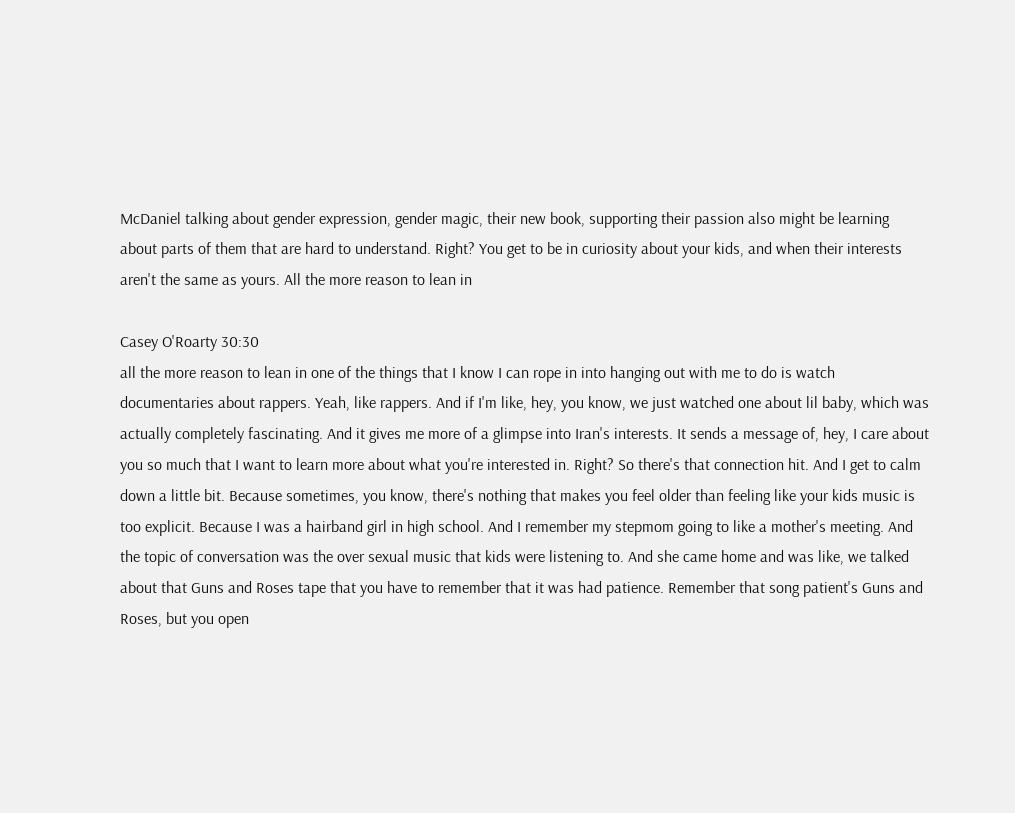McDaniel talking about gender expression, gender magic, their new book, supporting their passion also might be learning about parts of them that are hard to understand. Right? You get to be in curiosity about your kids, and when their interests aren't the same as yours. All the more reason to lean in

Casey O'Roarty 30:30
all the more reason to lean in one of the things that I know I can rope in into hanging out with me to do is watch documentaries about rappers. Yeah, like rappers. And if I'm like, hey, you know, we just watched one about lil baby, which was actually completely fascinating. And it gives me more of a glimpse into Iran's interests. It sends a message of, hey, I care about you so much that I want to learn more about what you're interested in. Right? So there's that connection hit. And I get to calm down a little bit. Because sometimes, you know, there's nothing that makes you feel older than feeling like your kids music is too explicit. Because I was a hairband girl in high school. And I remember my stepmom going to like a mother's meeting. And the topic of conversation was the over sexual music that kids were listening to. And she came home and was like, we talked about that Guns and Roses tape that you have to remember that it was had patience. Remember that song patient's Guns and Roses, but you open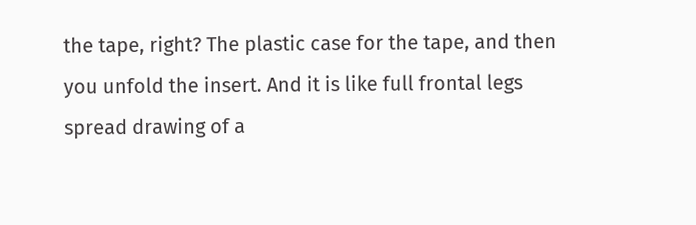the tape, right? The plastic case for the tape, and then you unfold the insert. And it is like full frontal legs spread drawing of a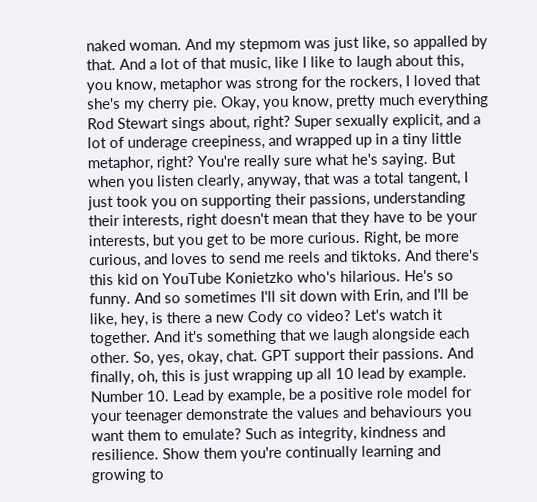naked woman. And my stepmom was just like, so appalled by that. And a lot of that music, like I like to laugh about this, you know, metaphor was strong for the rockers, I loved that she's my cherry pie. Okay, you know, pretty much everything Rod Stewart sings about, right? Super sexually explicit, and a lot of underage creepiness, and wrapped up in a tiny little metaphor, right? You're really sure what he's saying. But when you listen clearly, anyway, that was a total tangent, I just took you on supporting their passions, understanding their interests, right doesn't mean that they have to be your interests, but you get to be more curious. Right, be more curious, and loves to send me reels and tiktoks. And there's this kid on YouTube Konietzko who's hilarious. He's so funny. And so sometimes I'll sit down with Erin, and I'll be like, hey, is there a new Cody co video? Let's watch it together. And it's something that we laugh alongside each other. So, yes, okay, chat. GPT support their passions. And finally, oh, this is just wrapping up all 10 lead by example. Number 10. Lead by example, be a positive role model for your teenager demonstrate the values and behaviours you want them to emulate? Such as integrity, kindness and resilience. Show them you're continually learning and growing to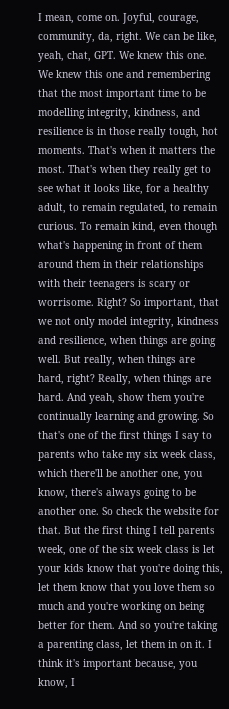I mean, come on. Joyful, courage, community, da, right. We can be like, yeah, chat, GPT. We knew this one. We knew this one and remembering that the most important time to be modelling integrity, kindness, and resilience is in those really tough, hot moments. That's when it matters the most. That's when they really get to see what it looks like, for a healthy adult, to remain regulated, to remain curious. To remain kind, even though what's happening in front of them around them in their relationships with their teenagers is scary or worrisome. Right? So important, that we not only model integrity, kindness and resilience, when things are going well. But really, when things are hard, right? Really, when things are hard. And yeah, show them you're continually learning and growing. So that's one of the first things I say to parents who take my six week class, which there'll be another one, you know, there's always going to be another one. So check the website for that. But the first thing I tell parents week, one of the six week class is let your kids know that you're doing this, let them know that you love them so much and you're working on being better for them. And so you're taking a parenting class, let them in on it. I think it's important because, you know, I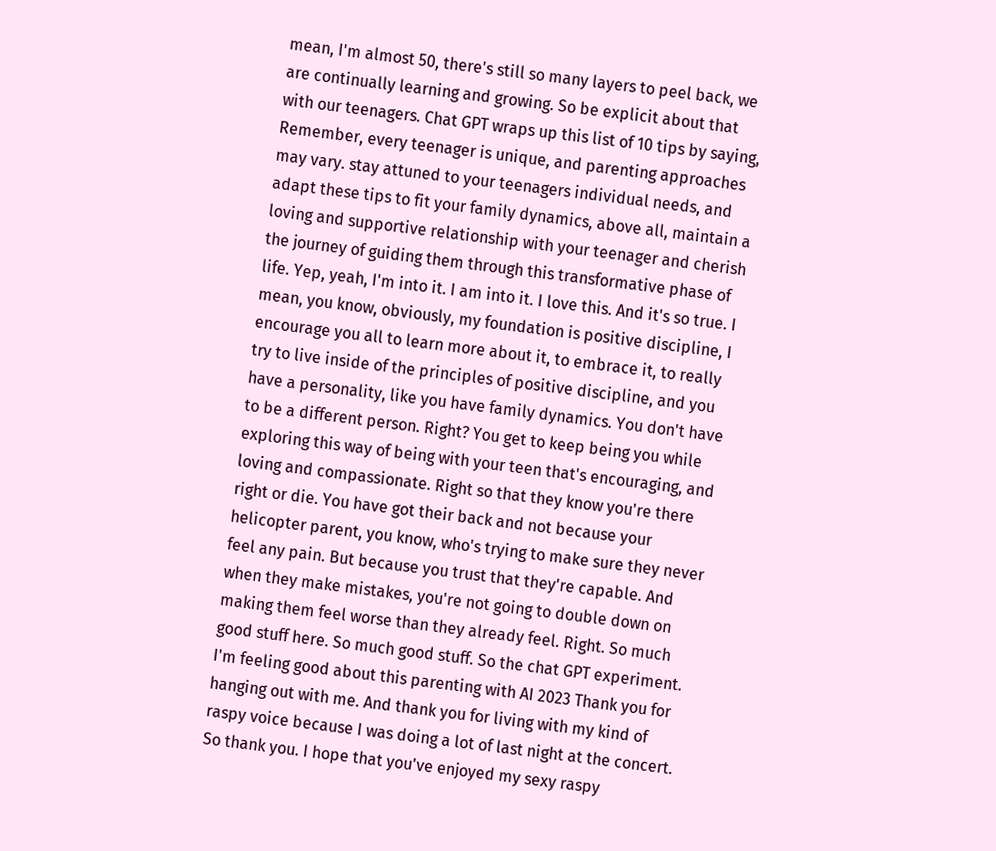mean, I'm almost 50, there's still so many layers to peel back, we are continually learning and growing. So be explicit about that with our teenagers. Chat GPT wraps up this list of 10 tips by saying, Remember, every teenager is unique, and parenting approaches may vary. stay attuned to your teenagers individual needs, and adapt these tips to fit your family dynamics, above all, maintain a loving and supportive relationship with your teenager and cherish the journey of guiding them through this transformative phase of life. Yep, yeah, I'm into it. I am into it. I love this. And it's so true. I mean, you know, obviously, my foundation is positive discipline, I encourage you all to learn more about it, to embrace it, to really try to live inside of the principles of positive discipline, and you have a personality, like you have family dynamics. You don't have to be a different person. Right? You get to keep being you while exploring this way of being with your teen that's encouraging, and loving and compassionate. Right so that they know you're there right or die. You have got their back and not because your helicopter parent, you know, who's trying to make sure they never feel any pain. But because you trust that they're capable. And when they make mistakes, you're not going to double down on making them feel worse than they already feel. Right. So much good stuff here. So much good stuff. So the chat GPT experiment. I'm feeling good about this parenting with AI 2023 Thank you for hanging out with me. And thank you for living with my kind of raspy voice because I was doing a lot of last night at the concert. So thank you. I hope that you've enjoyed my sexy raspy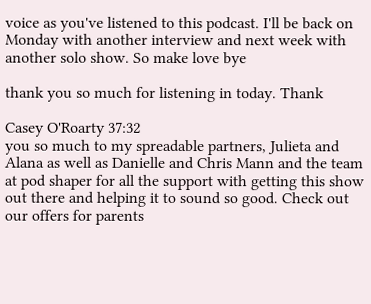voice as you've listened to this podcast. I'll be back on Monday with another interview and next week with another solo show. So make love bye

thank you so much for listening in today. Thank

Casey O'Roarty 37:32
you so much to my spreadable partners, Julieta and Alana as well as Danielle and Chris Mann and the team at pod shaper for all the support with getting this show out there and helping it to sound so good. Check out our offers for parents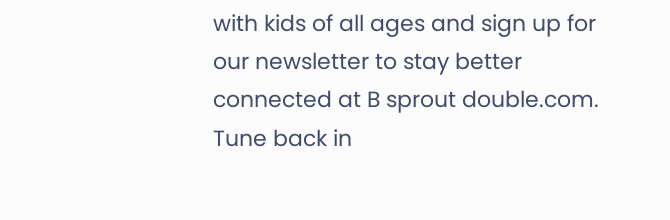with kids of all ages and sign up for our newsletter to stay better connected at B sprout double.com. Tune back in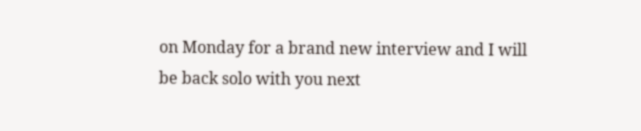on Monday for a brand new interview and I will be back solo with you next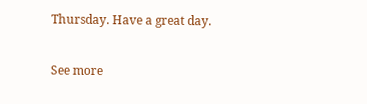Thursday. Have a great day.

See more